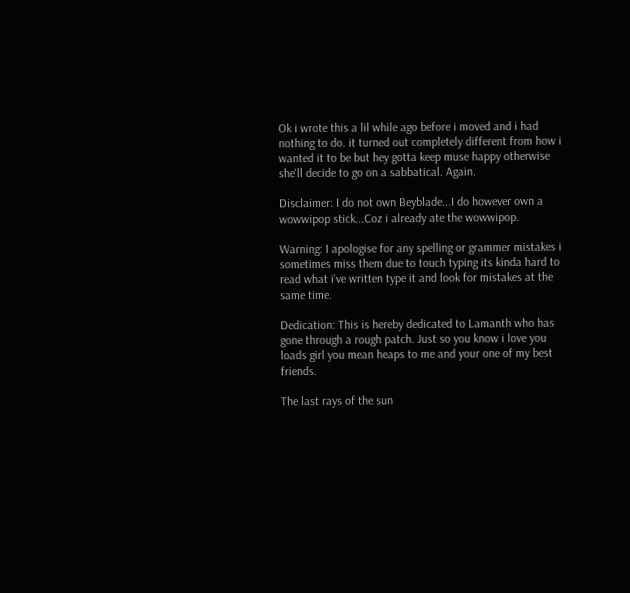Ok i wrote this a lil while ago before i moved and i had nothing to do. it turned out completely different from how i wanted it to be but hey gotta keep muse happy otherwise she'll decide to go on a sabbatical. Again.

Disclaimer: I do not own Beyblade...I do however own a wowwipop stick...Coz i already ate the wowwipop.

Warning: I apologise for any spelling or grammer mistakes i sometimes miss them due to touch typing its kinda hard to read what i've written type it and look for mistakes at the same time.

Dedication: This is hereby dedicated to Lamanth who has gone through a rough patch. Just so you know i love you loads girl you mean heaps to me and your one of my best friends.

The last rays of the sun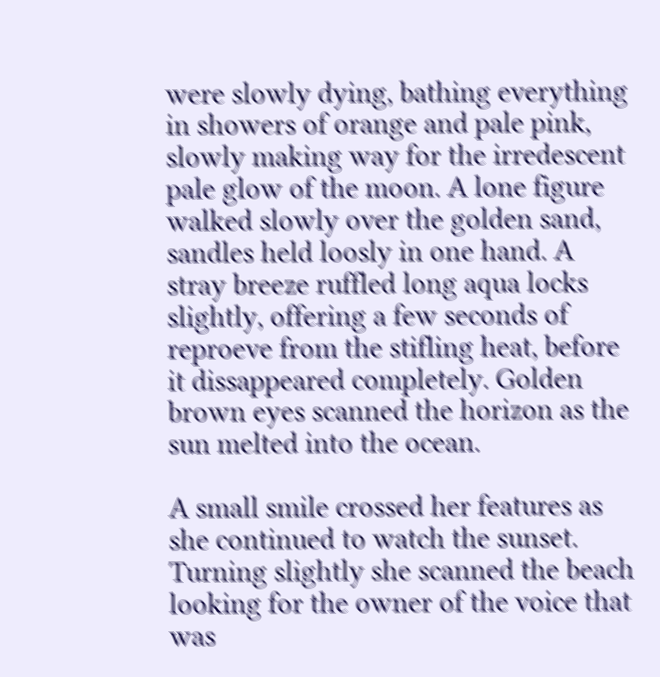were slowly dying, bathing everything in showers of orange and pale pink, slowly making way for the irredescent pale glow of the moon. A lone figure walked slowly over the golden sand, sandles held loosly in one hand. A stray breeze ruffled long aqua locks slightly, offering a few seconds of reproeve from the stifling heat, before it dissappeared completely. Golden brown eyes scanned the horizon as the sun melted into the ocean.

A small smile crossed her features as she continued to watch the sunset. Turning slightly she scanned the beach looking for the owner of the voice that was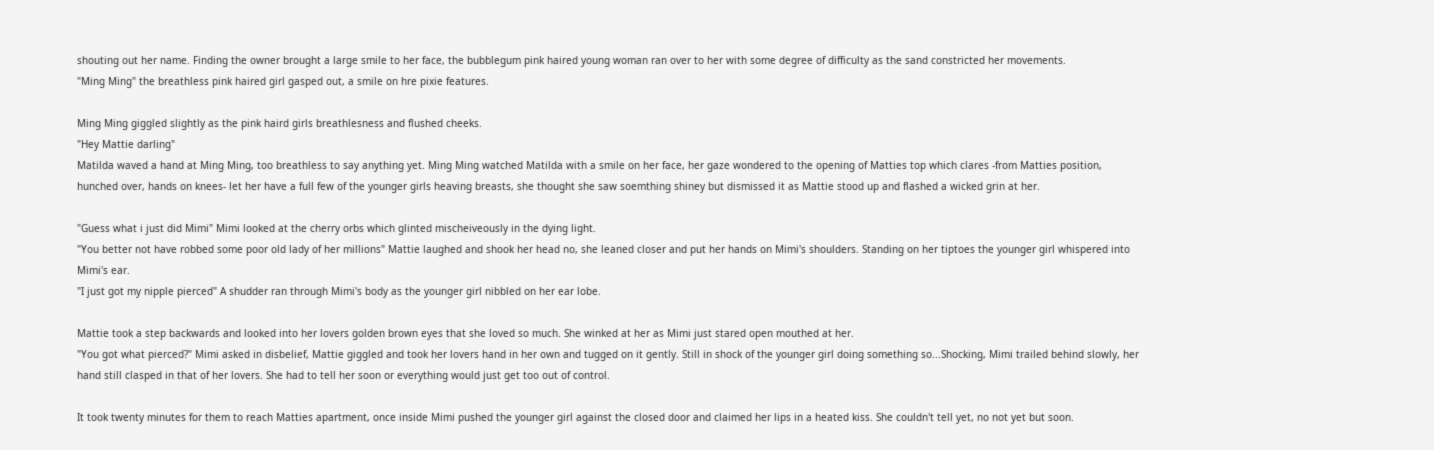shouting out her name. Finding the owner brought a large smile to her face, the bubblegum pink haired young woman ran over to her with some degree of difficulty as the sand constricted her movements.
"Ming Ming" the breathless pink haired girl gasped out, a smile on hre pixie features.

Ming Ming giggled slightly as the pink haird girls breathlesness and flushed cheeks.
"Hey Mattie darling"
Matilda waved a hand at Ming Ming, too breathless to say anything yet. Ming Ming watched Matilda with a smile on her face, her gaze wondered to the opening of Matties top which clares -from Matties position, hunched over, hands on knees- let her have a full few of the younger girls heaving breasts, she thought she saw soemthing shiney but dismissed it as Mattie stood up and flashed a wicked grin at her.

"Guess what i just did Mimi" Mimi looked at the cherry orbs which glinted mischeiveously in the dying light.
"You better not have robbed some poor old lady of her millions" Mattie laughed and shook her head no, she leaned closer and put her hands on Mimi's shoulders. Standing on her tiptoes the younger girl whispered into Mimi's ear.
"I just got my nipple pierced" A shudder ran through Mimi's body as the younger girl nibbled on her ear lobe.

Mattie took a step backwards and looked into her lovers golden brown eyes that she loved so much. She winked at her as Mimi just stared open mouthed at her.
"You got what pierced?" Mimi asked in disbelief, Mattie giggled and took her lovers hand in her own and tugged on it gently. Still in shock of the younger girl doing something so...Shocking, Mimi trailed behind slowly, her hand still clasped in that of her lovers. She had to tell her soon or everything would just get too out of control.

It took twenty minutes for them to reach Matties apartment, once inside Mimi pushed the younger girl against the closed door and claimed her lips in a heated kiss. She couldn't tell yet, no not yet but soon.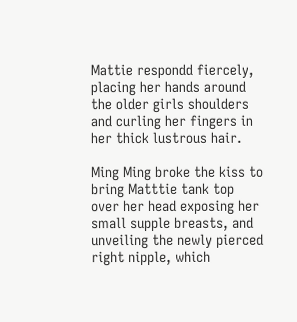Mattie respondd fiercely, placing her hands around the older girls shoulders and curling her fingers in her thick lustrous hair.

Ming Ming broke the kiss to bring Matttie tank top over her head exposing her small supple breasts, and unveiling the newly pierced right nipple, which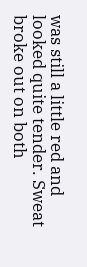was still a little red and looked quite tender. Sweat broke out on both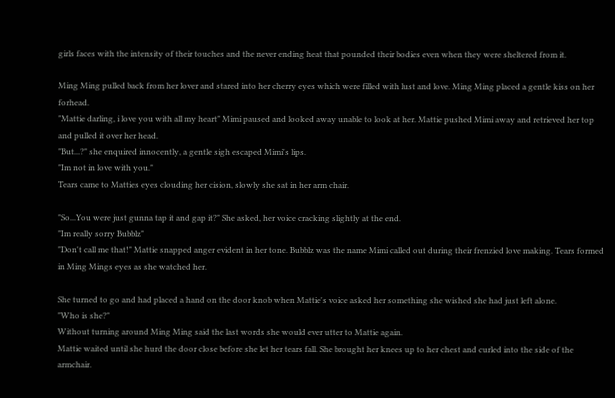girls faces with the intensity of their touches and the never ending heat that pounded their bodies even when they were sheltered from it.

Ming Ming pulled back from her lover and stared into her cherry eyes which were filled with lust and love. Ming Ming placed a gentle kiss on her forhead.
"Mattie darling, i love you with all my heart" Mimi paused and looked away unable to look at her. Mattie pushed Mimi away and retrieved her top and pulled it over her head.
"But...?" she enquired innocently, a gentle sigh escaped Mimi's lips.
"Im not in love with you."
Tears came to Matties eyes clouding her cision, slowly she sat in her arm chair.

"So...You were just gunna tap it and gap it?" She asked, her voice cracking slightly at the end.
"Im really sorry Bubblz"
"Don't call me that!" Mattie snapped anger evident in her tone. Bubblz was the name Mimi called out during their frenzied love making. Tears formed in Ming Mings eyes as she watched her.

She turned to go and had placed a hand on the door knob when Mattie's voice asked her something she wished she had just left alone.
"Who is she?"
Without turning around Ming Ming said the last words she would ever utter to Mattie again.
Mattie waited until she hurd the door close before she let her tears fall. She brought her knees up to her chest and curled into the side of the armchair.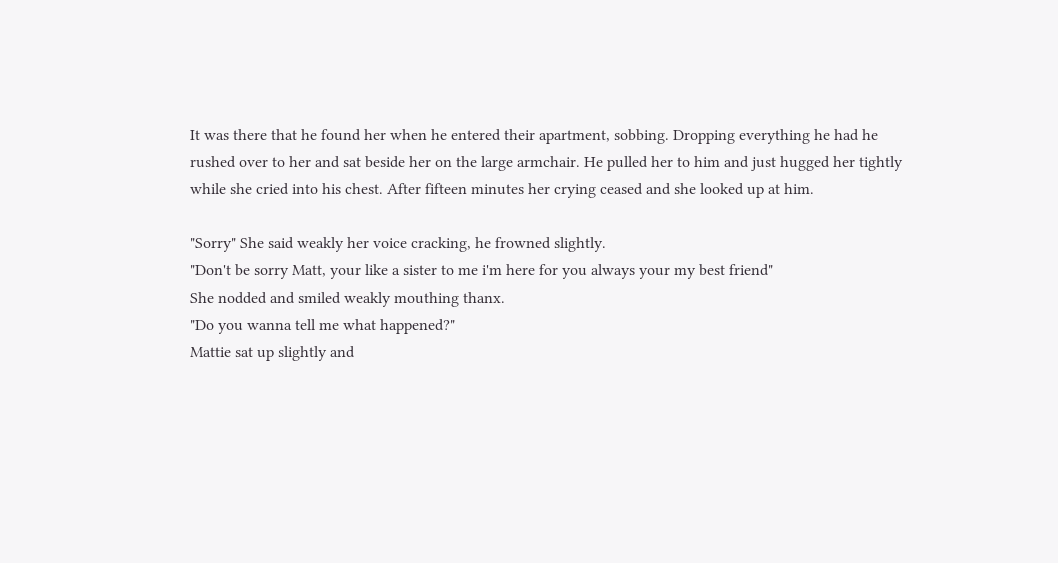It was there that he found her when he entered their apartment, sobbing. Dropping everything he had he rushed over to her and sat beside her on the large armchair. He pulled her to him and just hugged her tightly while she cried into his chest. After fifteen minutes her crying ceased and she looked up at him.

"Sorry" She said weakly her voice cracking, he frowned slightly.
"Don't be sorry Matt, your like a sister to me i'm here for you always your my best friend"
She nodded and smiled weakly mouthing thanx.
"Do you wanna tell me what happened?"
Mattie sat up slightly and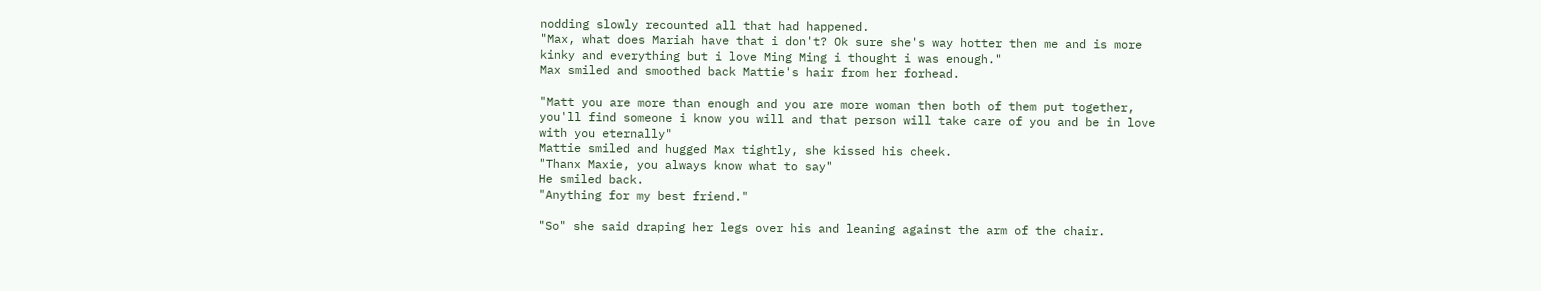nodding slowly recounted all that had happened.
"Max, what does Mariah have that i don't? Ok sure she's way hotter then me and is more kinky and everything but i love Ming Ming i thought i was enough."
Max smiled and smoothed back Mattie's hair from her forhead.

"Matt you are more than enough and you are more woman then both of them put together, you'll find someone i know you will and that person will take care of you and be in love with you eternally"
Mattie smiled and hugged Max tightly, she kissed his cheek.
"Thanx Maxie, you always know what to say"
He smiled back.
"Anything for my best friend."

"So" she said draping her legs over his and leaning against the arm of the chair.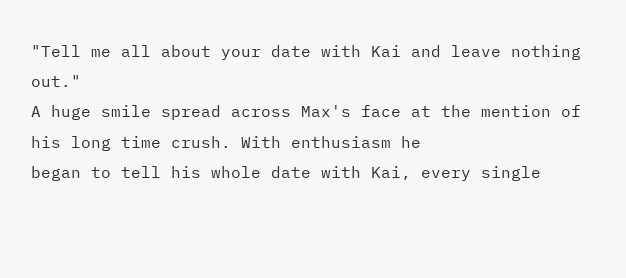"Tell me all about your date with Kai and leave nothing out."
A huge smile spread across Max's face at the mention of his long time crush. With enthusiasm he
began to tell his whole date with Kai, every single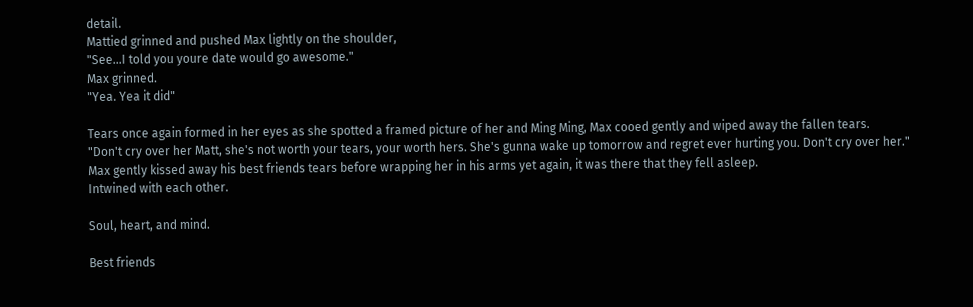detail.
Mattied grinned and pushed Max lightly on the shoulder,
"See...I told you youre date would go awesome."
Max grinned.
"Yea. Yea it did"

Tears once again formed in her eyes as she spotted a framed picture of her and Ming Ming, Max cooed gently and wiped away the fallen tears.
"Don't cry over her Matt, she's not worth your tears, your worth hers. She's gunna wake up tomorrow and regret ever hurting you. Don't cry over her."
Max gently kissed away his best friends tears before wrapping her in his arms yet again, it was there that they fell asleep.
Intwined with each other.

Soul, heart, and mind.

Best friends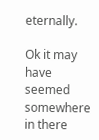eternally.

Ok it may have seemed somewhere in there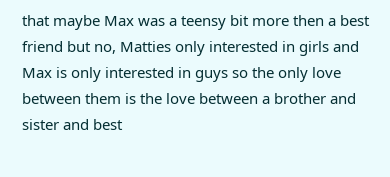that maybe Max was a teensy bit more then a best friend but no, Matties only interested in girls and Max is only interested in guys so the only love between them is the love between a brother and sister and best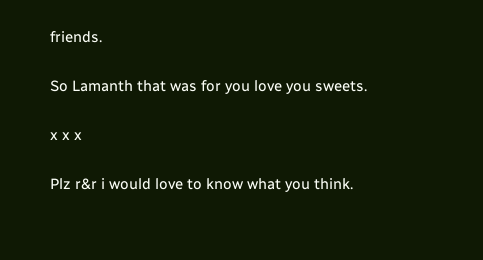friends.

So Lamanth that was for you love you sweets.

x x x

Plz r&r i would love to know what you think.